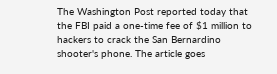The Washington Post reported today that the FBI paid a one-time fee of $1 million to hackers to crack the San Bernardino shooter's phone. The article goes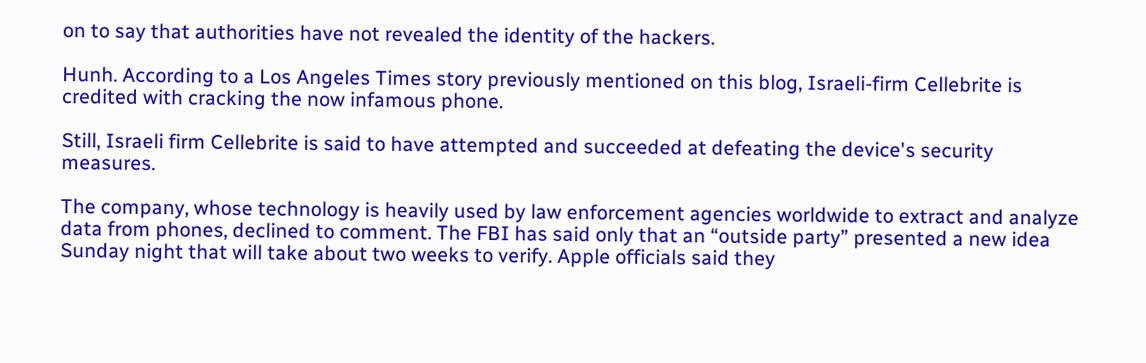on to say that authorities have not revealed the identity of the hackers.

Hunh. According to a Los Angeles Times story previously mentioned on this blog, Israeli-firm Cellebrite is credited with cracking the now infamous phone.

Still, Israeli firm Cellebrite is said to have attempted and succeeded at defeating the device's security measures.

The company, whose technology is heavily used by law enforcement agencies worldwide to extract and analyze data from phones, declined to comment. The FBI has said only that an “outside party” presented a new idea Sunday night that will take about two weeks to verify. Apple officials said they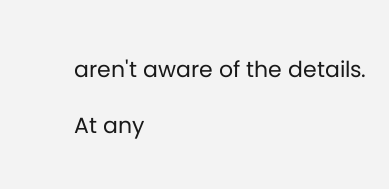aren't aware of the details.

At any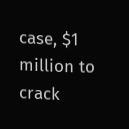case, $1 million to crack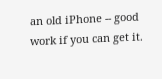an old iPhone -- good work if you can get it.